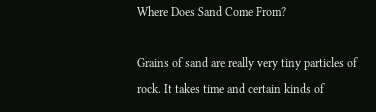Where Does Sand Come From?

Grains of sand are really very tiny particles of rock. It takes time and certain kinds of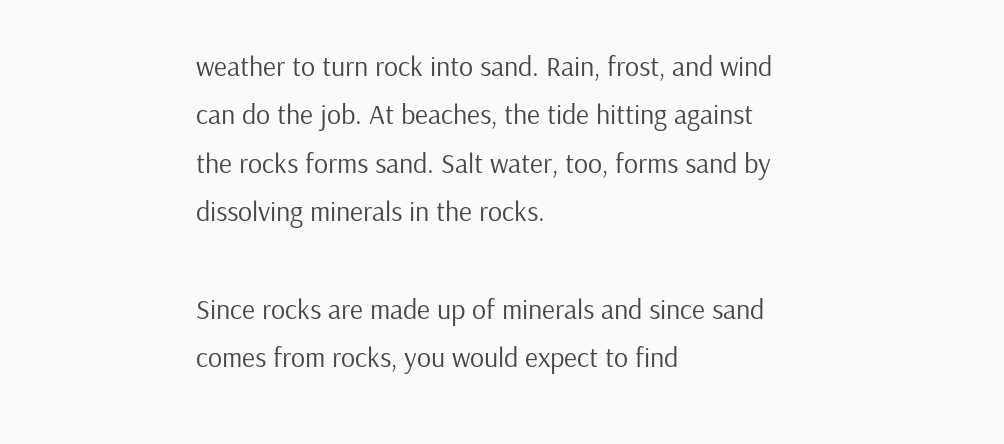weather to turn rock into sand. Rain, frost, and wind can do the job. At beaches, the tide hitting against the rocks forms sand. Salt water, too, forms sand by dissolving minerals in the rocks.

Since rocks are made up of minerals and since sand comes from rocks, you would expect to find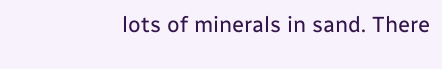lots of minerals in sand. There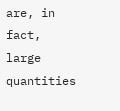are, in fact, large quantities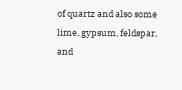of quartz and also some lime, gypsum, feldspar, and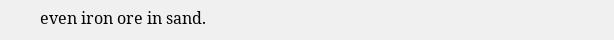even iron ore in sand.